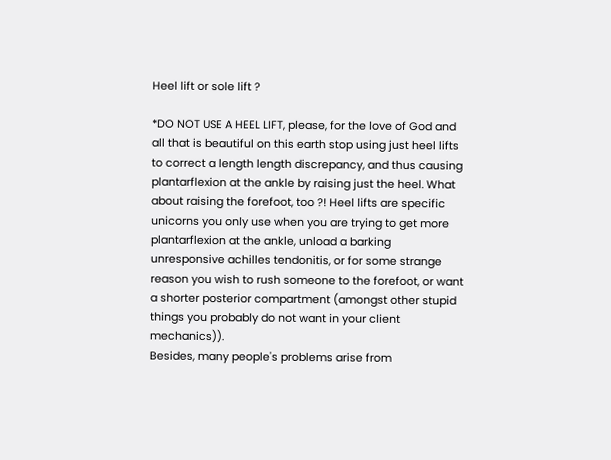Heel lift or sole lift ?

*DO NOT USE A HEEL LIFT, please, for the love of God and all that is beautiful on this earth stop using just heel lifts to correct a length length discrepancy, and thus causing plantarflexion at the ankle by raising just the heel. What about raising the forefoot, too ?! Heel lifts are specific unicorns you only use when you are trying to get more plantarflexion at the ankle, unload a barking unresponsive achilles tendonitis, or for some strange reason you wish to rush someone to the forefoot, or want a shorter posterior compartment (amongst other stupid things you probably do not want in your client mechanics)).
Besides, many people's problems arise from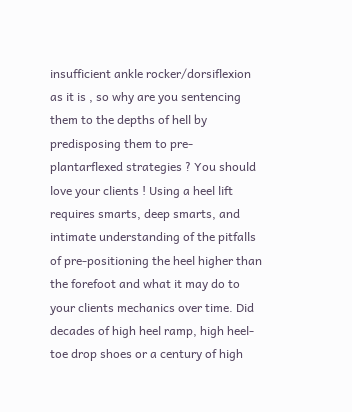insufficient ankle rocker/dorsiflexion as it is , so why are you sentencing them to the depths of hell by predisposing them to pre-plantarflexed strategies ? You should love your clients ! Using a heel lift requires smarts, deep smarts, and intimate understanding of the pitfalls of pre-positioning the heel higher than the forefoot and what it may do to your clients mechanics over time. Did decades of high heel ramp, high heel-toe drop shoes or a century of high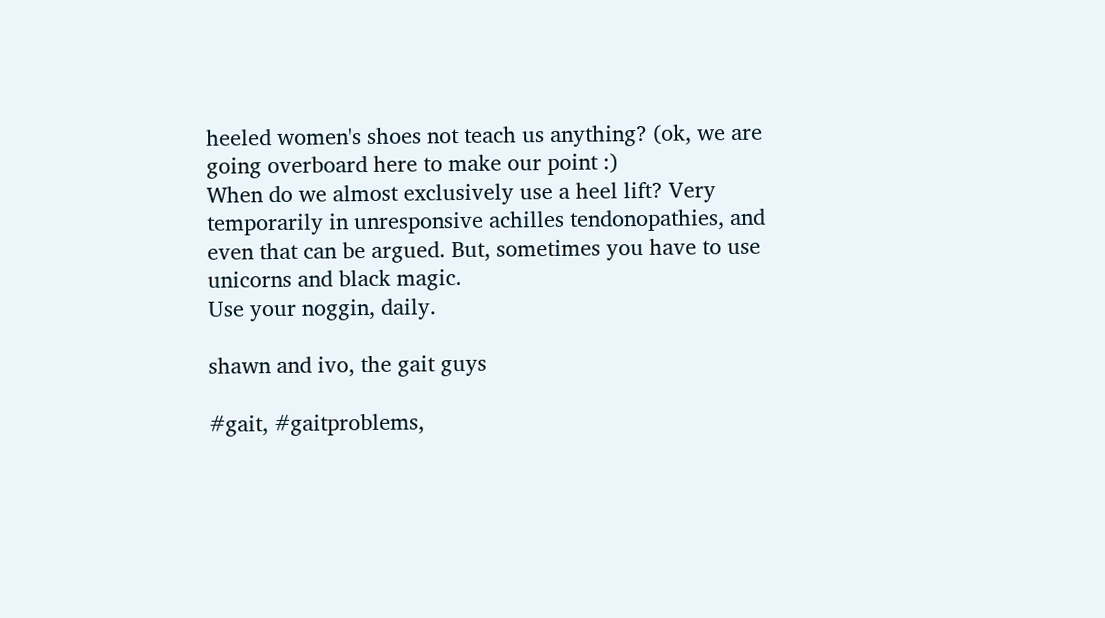heeled women's shoes not teach us anything? (ok, we are going overboard here to make our point :)
When do we almost exclusively use a heel lift? Very temporarily in unresponsive achilles tendonopathies, and even that can be argued. But, sometimes you have to use unicorns and black magic.
Use your noggin, daily.

shawn and ivo, the gait guys

#gait, #gaitproblems,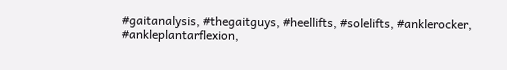#gaitanalysis, #thegaitguys, #heellifts, #solelifts, #anklerocker, #ankleplantarflexion,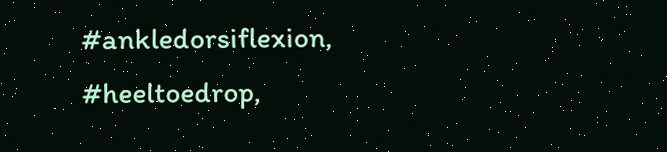#ankledorsiflexion, #heeltoedrop,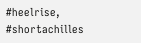#heelrise, #shortachilles